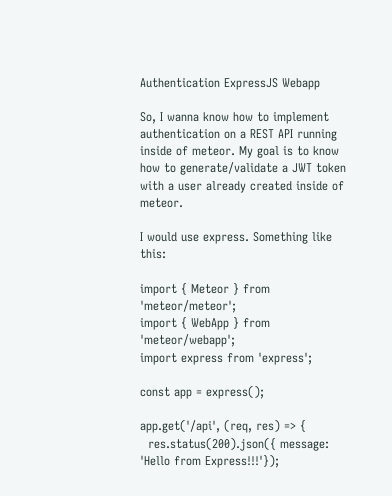Authentication ExpressJS Webapp

So, I wanna know how to implement authentication on a REST API running inside of meteor. My goal is to know how to generate/validate a JWT token with a user already created inside of meteor.

I would use express. Something like this:

import { Meteor } from 'meteor/meteor';
import { WebApp } from 'meteor/webapp';
import express from 'express';

const app = express();

app.get('/api', (req, res) => {
  res.status(200).json({ message: 'Hello from Express!!!'});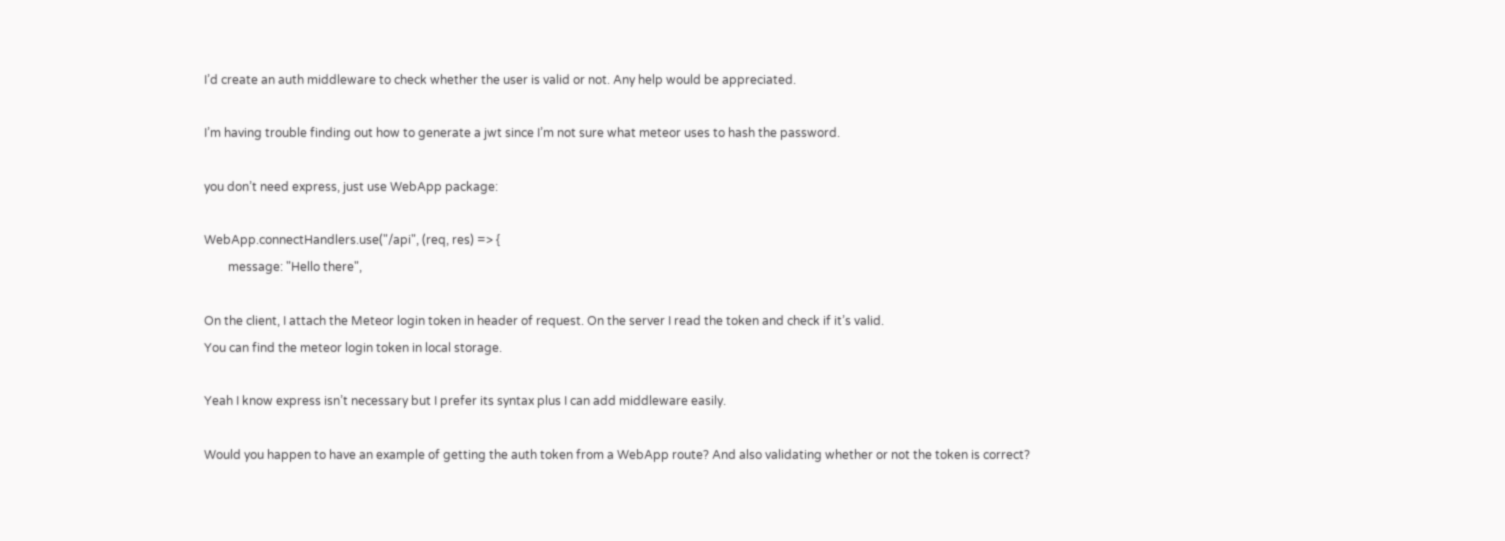I’d create an auth middleware to check whether the user is valid or not. Any help would be appreciated.

I’m having trouble finding out how to generate a jwt since I’m not sure what meteor uses to hash the password.

you don’t need express, just use WebApp package:

WebApp.connectHandlers.use("/api", (req, res) => {
        message: "Hello there",

On the client, I attach the Meteor login token in header of request. On the server I read the token and check if it’s valid.
You can find the meteor login token in local storage.

Yeah I know express isn’t necessary but I prefer its syntax plus I can add middleware easily.

Would you happen to have an example of getting the auth token from a WebApp route? And also validating whether or not the token is correct?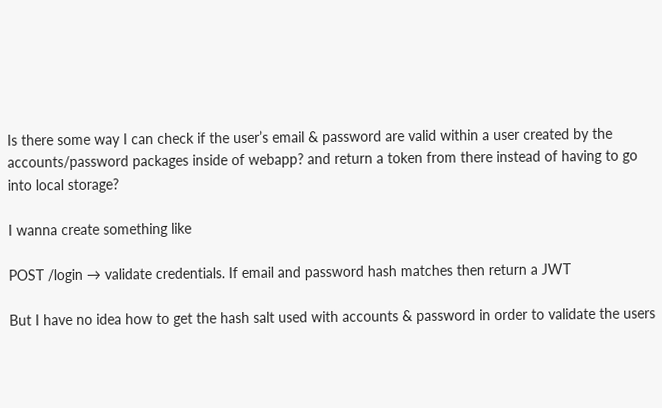Is there some way I can check if the user’s email & password are valid within a user created by the accounts/password packages inside of webapp? and return a token from there instead of having to go into local storage?

I wanna create something like

POST /login → validate credentials. If email and password hash matches then return a JWT

But I have no idea how to get the hash salt used with accounts & password in order to validate the users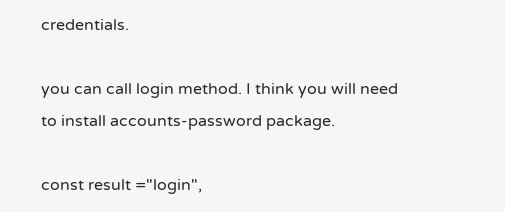credentials.

you can call login method. I think you will need to install accounts-password package.

const result ="login",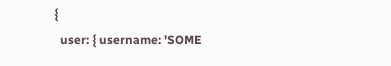{
  user: { username: 'SOME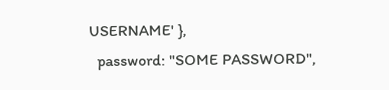USERNAME' },
  password: "SOME PASSWORD",